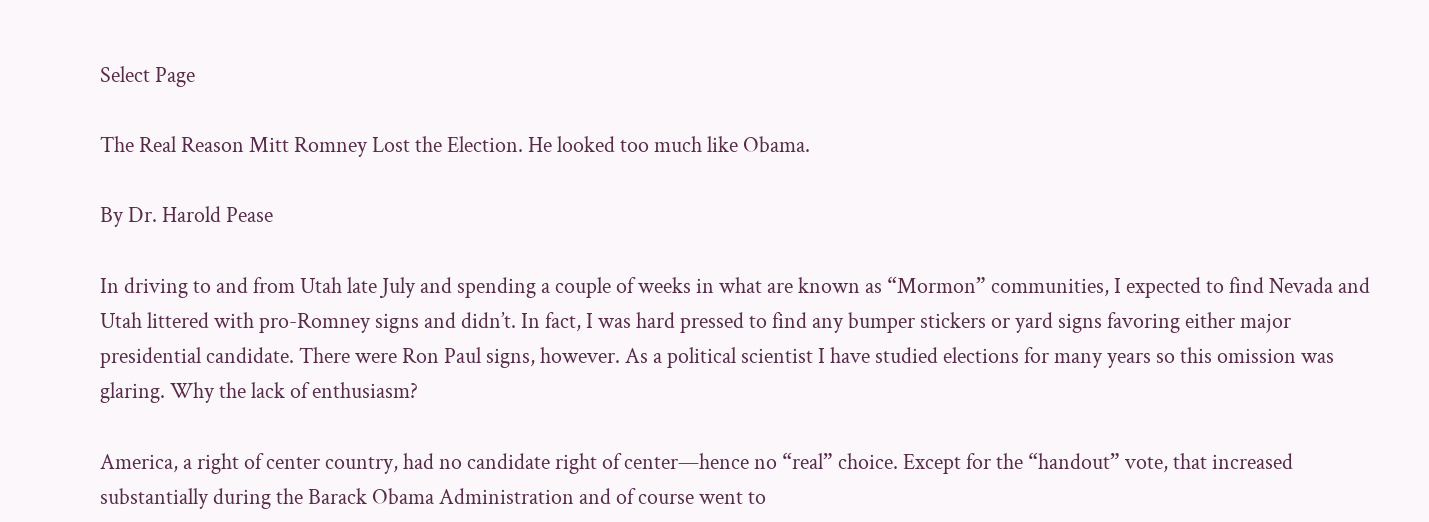Select Page

The Real Reason Mitt Romney Lost the Election. He looked too much like Obama.

By Dr. Harold Pease

In driving to and from Utah late July and spending a couple of weeks in what are known as “Mormon” communities, I expected to find Nevada and Utah littered with pro-Romney signs and didn’t. In fact, I was hard pressed to find any bumper stickers or yard signs favoring either major presidential candidate. There were Ron Paul signs, however. As a political scientist I have studied elections for many years so this omission was glaring. Why the lack of enthusiasm?

America, a right of center country, had no candidate right of center—hence no “real” choice. Except for the “handout” vote, that increased substantially during the Barack Obama Administration and of course went to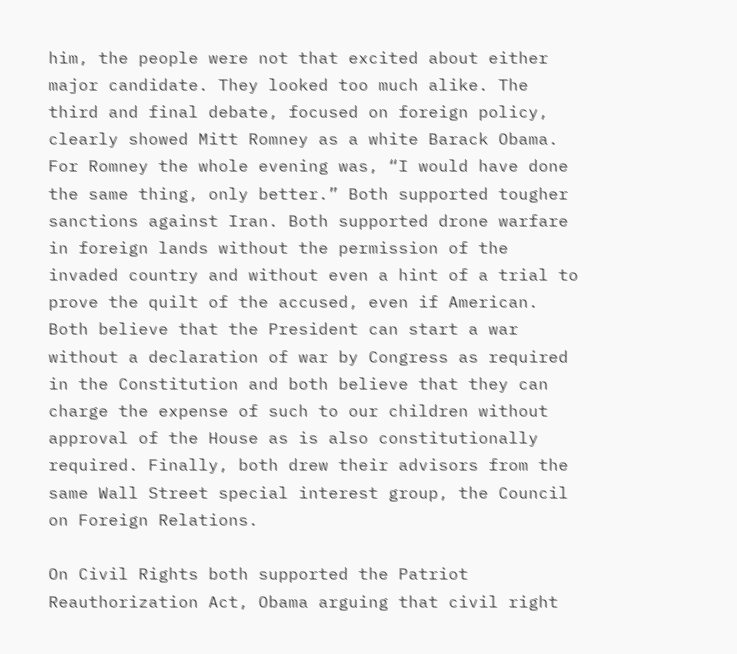him, the people were not that excited about either major candidate. They looked too much alike. The third and final debate, focused on foreign policy, clearly showed Mitt Romney as a white Barack Obama. For Romney the whole evening was, “I would have done the same thing, only better.” Both supported tougher sanctions against Iran. Both supported drone warfare in foreign lands without the permission of the invaded country and without even a hint of a trial to prove the quilt of the accused, even if American. Both believe that the President can start a war without a declaration of war by Congress as required in the Constitution and both believe that they can charge the expense of such to our children without approval of the House as is also constitutionally required. Finally, both drew their advisors from the same Wall Street special interest group, the Council on Foreign Relations.

On Civil Rights both supported the Patriot Reauthorization Act, Obama arguing that civil right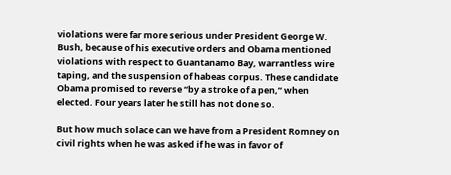violations were far more serious under President George W. Bush, because of his executive orders and Obama mentioned violations with respect to Guantanamo Bay, warrantless wire taping, and the suspension of habeas corpus. These candidate Obama promised to reverse “by a stroke of a pen,” when elected. Four years later he still has not done so.

But how much solace can we have from a President Romney on civil rights when he was asked if he was in favor of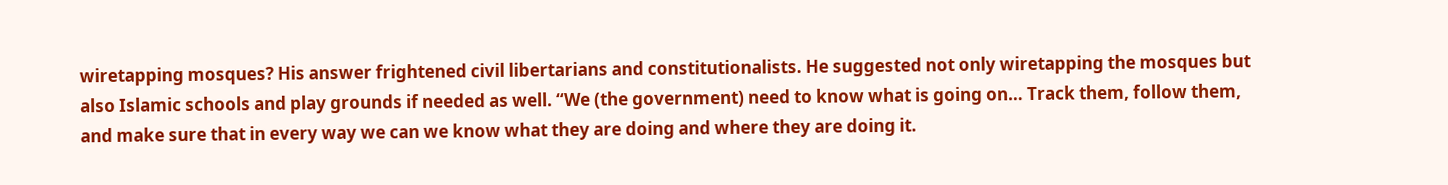wiretapping mosques? His answer frightened civil libertarians and constitutionalists. He suggested not only wiretapping the mosques but also Islamic schools and play grounds if needed as well. “We (the government) need to know what is going on… Track them, follow them, and make sure that in every way we can we know what they are doing and where they are doing it.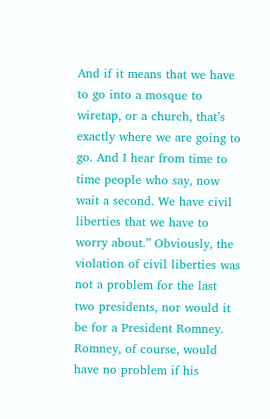And if it means that we have to go into a mosque to wiretap, or a church, that’s exactly where we are going to go. And I hear from time to time people who say, now wait a second. We have civil liberties that we have to worry about.” Obviously, the violation of civil liberties was not a problem for the last two presidents, nor would it be for a President Romney. Romney, of course, would have no problem if his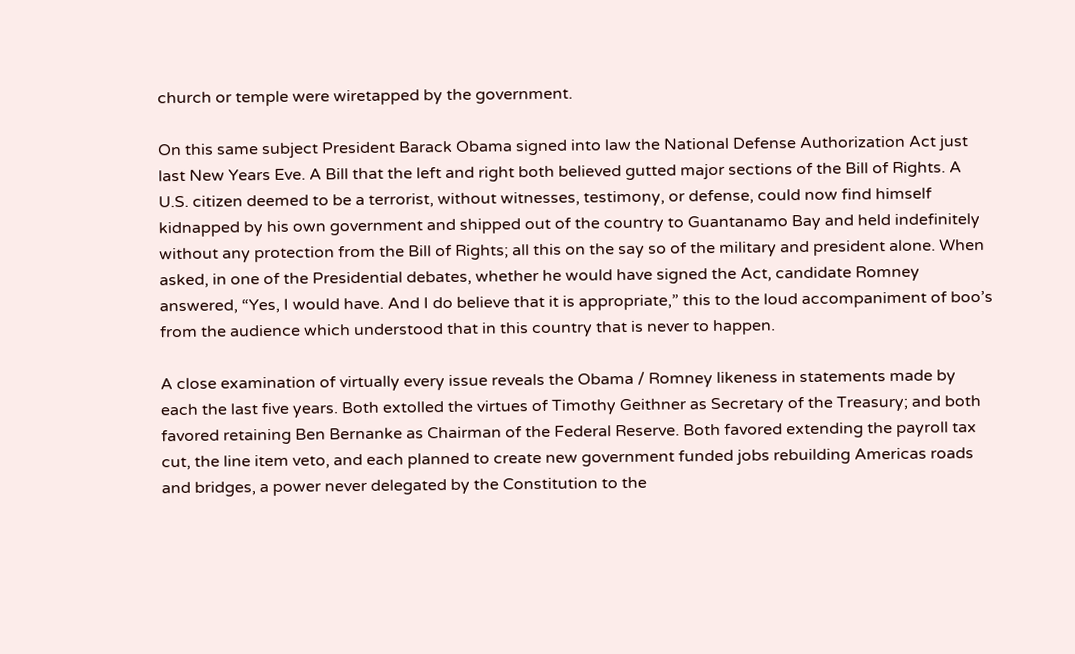church or temple were wiretapped by the government.

On this same subject President Barack Obama signed into law the National Defense Authorization Act just last New Years Eve. A Bill that the left and right both believed gutted major sections of the Bill of Rights. A U.S. citizen deemed to be a terrorist, without witnesses, testimony, or defense, could now find himself kidnapped by his own government and shipped out of the country to Guantanamo Bay and held indefinitely without any protection from the Bill of Rights; all this on the say so of the military and president alone. When asked, in one of the Presidential debates, whether he would have signed the Act, candidate Romney answered, “Yes, I would have. And I do believe that it is appropriate,” this to the loud accompaniment of boo’s from the audience which understood that in this country that is never to happen.

A close examination of virtually every issue reveals the Obama / Romney likeness in statements made by each the last five years. Both extolled the virtues of Timothy Geithner as Secretary of the Treasury; and both favored retaining Ben Bernanke as Chairman of the Federal Reserve. Both favored extending the payroll tax cut, the line item veto, and each planned to create new government funded jobs rebuilding Americas roads and bridges, a power never delegated by the Constitution to the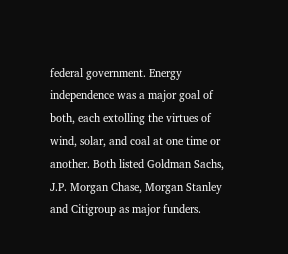federal government. Energy independence was a major goal of both, each extolling the virtues of wind, solar, and coal at one time or another. Both listed Goldman Sachs, J.P. Morgan Chase, Morgan Stanley and Citigroup as major funders.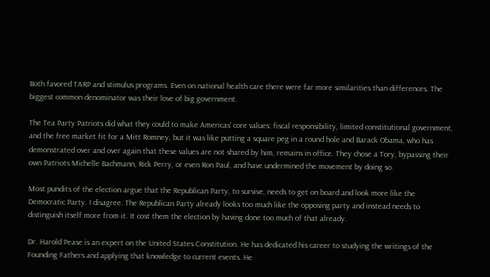Both favored TARP and stimulus programs. Even on national health care there were far more similarities than differences. The biggest common denominator was their love of big government.

The Tea Party Patriots did what they could to make Americas’ core values: fiscal responsibility, limited constitutional government, and the free market fit for a Mitt Romney, but it was like putting a square peg in a round hole and Barack Obama, who has demonstrated over and over again that these values are not shared by him, remains in office. They chose a Tory, bypassing their own Patriots Michelle Bachmann, Rick Perry, or even Ron Paul, and have undermined the movement by doing so.

Most pundits of the election argue that the Republican Party, to survive, needs to get on board and look more like the Democratic Party. I disagree. The Republican Party already looks too much like the opposing party and instead needs to distinguish itself more from it. It cost them the election by having done too much of that already.

Dr. Harold Pease is an expert on the United States Constitution. He has dedicated his career to studying the writings of the Founding Fathers and applying that knowledge to current events. He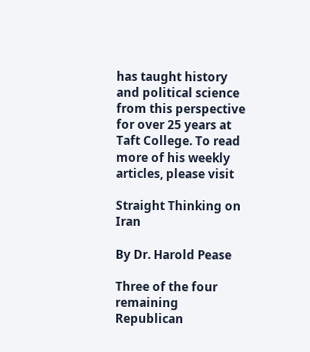has taught history and political science from this perspective for over 25 years at Taft College. To read more of his weekly articles, please visit

Straight Thinking on Iran

By Dr. Harold Pease

Three of the four remaining Republican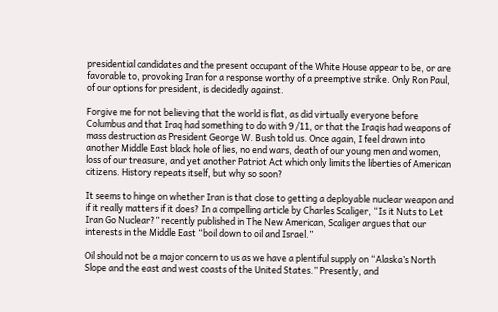presidential candidates and the present occupant of the White House appear to be, or are favorable to, provoking Iran for a response worthy of a preemptive strike. Only Ron Paul, of our options for president, is decidedly against.

Forgive me for not believing that the world is flat, as did virtually everyone before Columbus and that Iraq had something to do with 9 /11, or that the Iraqis had weapons of mass destruction as President George W. Bush told us. Once again, I feel drawn into another Middle East black hole of lies, no end wars, death of our young men and women, loss of our treasure, and yet another Patriot Act which only limits the liberties of American citizens. History repeats itself, but why so soon?

It seems to hinge on whether Iran is that close to getting a deployable nuclear weapon and if it really matters if it does? In a compelling article by Charles Scaliger, “Is it Nuts to Let Iran Go Nuclear?” recently published in The New American, Scaliger argues that our interests in the Middle East “boil down to oil and Israel.”

Oil should not be a major concern to us as we have a plentiful supply on “Alaska’s North Slope and the east and west coasts of the United States.” Presently, and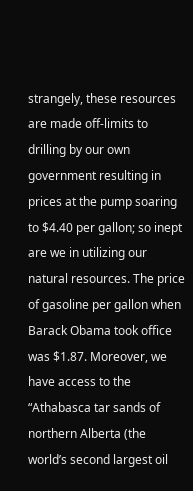strangely, these resources are made off-limits to drilling by our own government resulting in prices at the pump soaring to $4.40 per gallon; so inept are we in utilizing our natural resources. The price of gasoline per gallon when Barack Obama took office was $1.87. Moreover, we have access to the “Athabasca tar sands of northern Alberta (the world’s second largest oil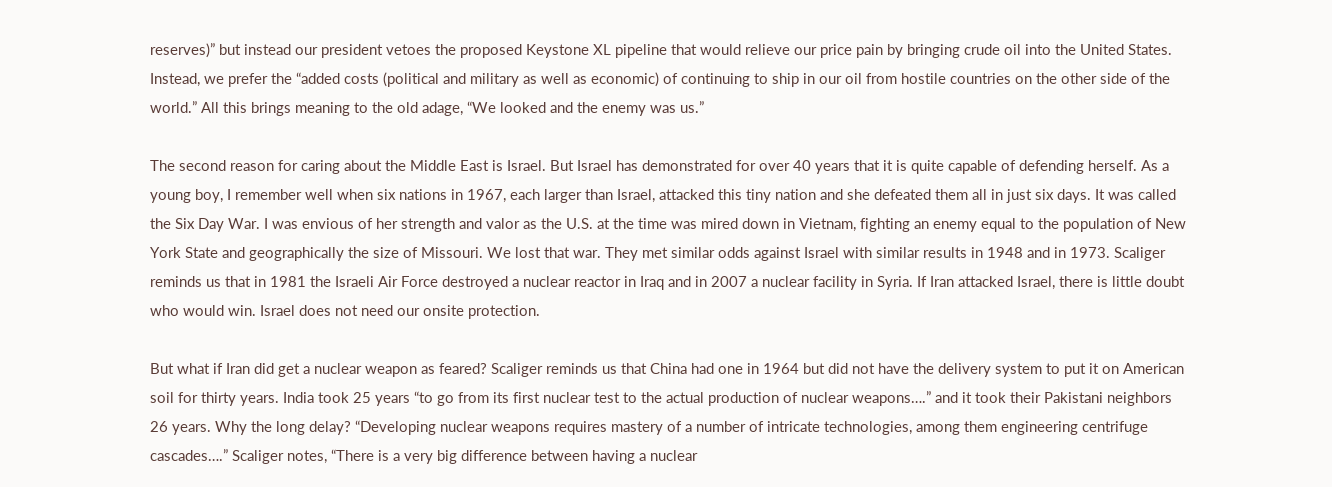reserves)” but instead our president vetoes the proposed Keystone XL pipeline that would relieve our price pain by bringing crude oil into the United States. Instead, we prefer the “added costs (political and military as well as economic) of continuing to ship in our oil from hostile countries on the other side of the world.” All this brings meaning to the old adage, “We looked and the enemy was us.”

The second reason for caring about the Middle East is Israel. But Israel has demonstrated for over 40 years that it is quite capable of defending herself. As a young boy, I remember well when six nations in 1967, each larger than Israel, attacked this tiny nation and she defeated them all in just six days. It was called the Six Day War. I was envious of her strength and valor as the U.S. at the time was mired down in Vietnam, fighting an enemy equal to the population of New York State and geographically the size of Missouri. We lost that war. They met similar odds against Israel with similar results in 1948 and in 1973. Scaliger reminds us that in 1981 the Israeli Air Force destroyed a nuclear reactor in Iraq and in 2007 a nuclear facility in Syria. If Iran attacked Israel, there is little doubt who would win. Israel does not need our onsite protection.

But what if Iran did get a nuclear weapon as feared? Scaliger reminds us that China had one in 1964 but did not have the delivery system to put it on American soil for thirty years. India took 25 years “to go from its first nuclear test to the actual production of nuclear weapons….” and it took their Pakistani neighbors 26 years. Why the long delay? “Developing nuclear weapons requires mastery of a number of intricate technologies, among them engineering centrifuge cascades….” Scaliger notes, “There is a very big difference between having a nuclear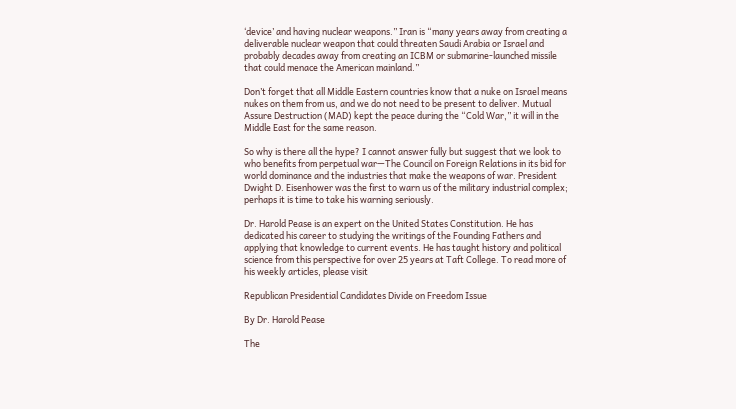‘device’ and having nuclear weapons.” Iran is “many years away from creating a deliverable nuclear weapon that could threaten Saudi Arabia or Israel and probably decades away from creating an ICBM or submarine-launched missile that could menace the American mainland.”

Don’t forget that all Middle Eastern countries know that a nuke on Israel means nukes on them from us, and we do not need to be present to deliver. Mutual Assure Destruction (MAD) kept the peace during the “Cold War,” it will in the Middle East for the same reason.

So why is there all the hype? I cannot answer fully but suggest that we look to who benefits from perpetual war—The Council on Foreign Relations in its bid for world dominance and the industries that make the weapons of war. President Dwight D. Eisenhower was the first to warn us of the military industrial complex; perhaps it is time to take his warning seriously.

Dr. Harold Pease is an expert on the United States Constitution. He has dedicated his career to studying the writings of the Founding Fathers and applying that knowledge to current events. He has taught history and political science from this perspective for over 25 years at Taft College. To read more of his weekly articles, please visit

Republican Presidential Candidates Divide on Freedom Issue

By Dr. Harold Pease

The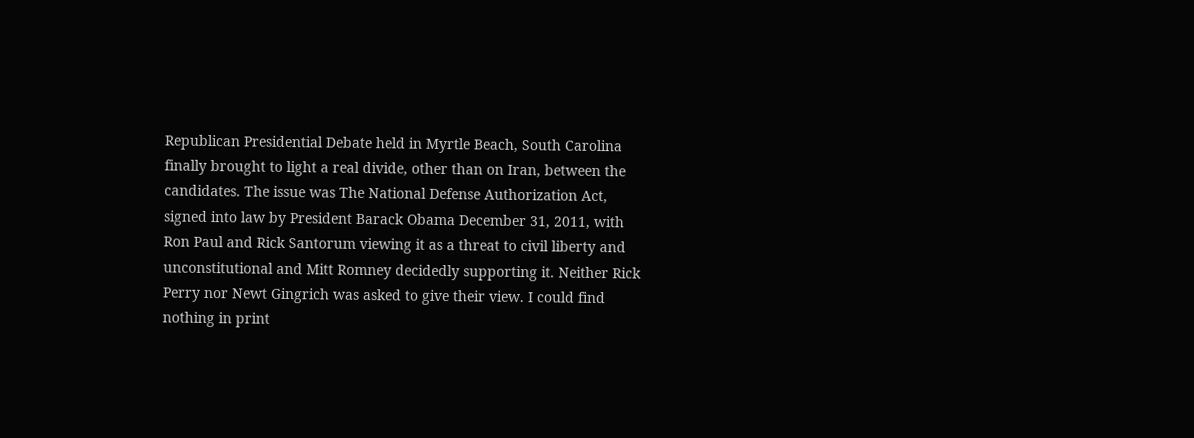Republican Presidential Debate held in Myrtle Beach, South Carolina finally brought to light a real divide, other than on Iran, between the candidates. The issue was The National Defense Authorization Act, signed into law by President Barack Obama December 31, 2011, with Ron Paul and Rick Santorum viewing it as a threat to civil liberty and unconstitutional and Mitt Romney decidedly supporting it. Neither Rick Perry nor Newt Gingrich was asked to give their view. I could find nothing in print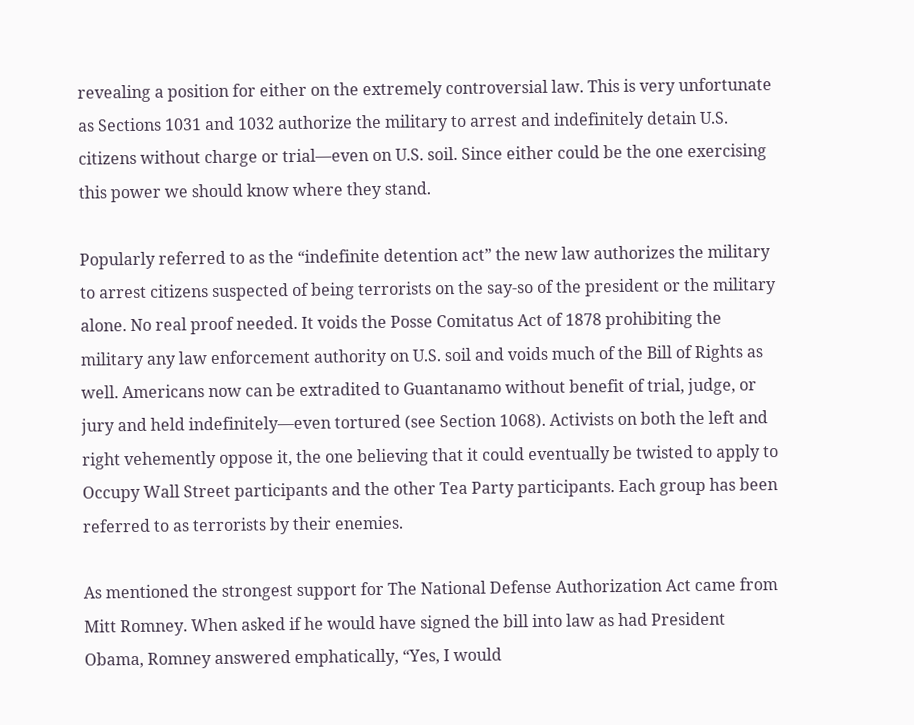revealing a position for either on the extremely controversial law. This is very unfortunate as Sections 1031 and 1032 authorize the military to arrest and indefinitely detain U.S. citizens without charge or trial—even on U.S. soil. Since either could be the one exercising this power we should know where they stand.

Popularly referred to as the “indefinite detention act” the new law authorizes the military to arrest citizens suspected of being terrorists on the say-so of the president or the military alone. No real proof needed. It voids the Posse Comitatus Act of 1878 prohibiting the military any law enforcement authority on U.S. soil and voids much of the Bill of Rights as well. Americans now can be extradited to Guantanamo without benefit of trial, judge, or jury and held indefinitely—even tortured (see Section 1068). Activists on both the left and right vehemently oppose it, the one believing that it could eventually be twisted to apply to Occupy Wall Street participants and the other Tea Party participants. Each group has been referred to as terrorists by their enemies.

As mentioned the strongest support for The National Defense Authorization Act came from Mitt Romney. When asked if he would have signed the bill into law as had President Obama, Romney answered emphatically, “Yes, I would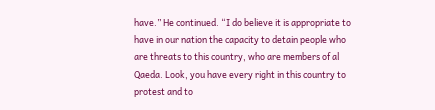have.” He continued. “I do believe it is appropriate to have in our nation the capacity to detain people who are threats to this country, who are members of al Qaeda. Look, you have every right in this country to protest and to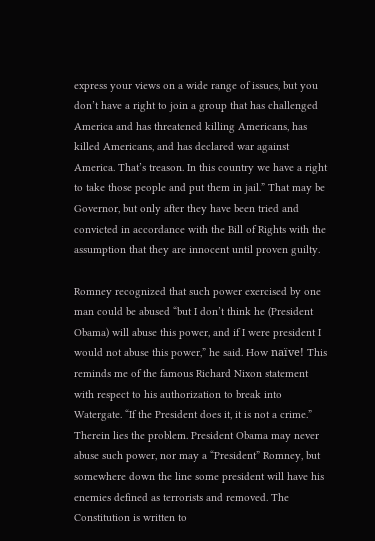express your views on a wide range of issues, but you don’t have a right to join a group that has challenged America and has threatened killing Americans, has killed Americans, and has declared war against America. That’s treason. In this country we have a right to take those people and put them in jail.” That may be Governor, but only after they have been tried and convicted in accordance with the Bill of Rights with the assumption that they are innocent until proven guilty.

Romney recognized that such power exercised by one man could be abused “but I don’t think he (President Obama) will abuse this power, and if I were president I would not abuse this power,” he said. How naïve! This reminds me of the famous Richard Nixon statement with respect to his authorization to break into Watergate. “If the President does it, it is not a crime.” Therein lies the problem. President Obama may never abuse such power, nor may a “President” Romney, but somewhere down the line some president will have his enemies defined as terrorists and removed. The Constitution is written to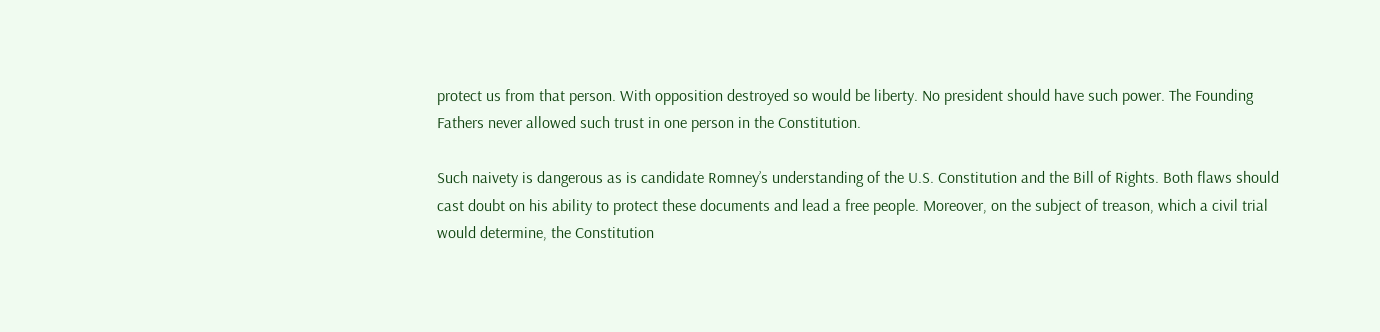protect us from that person. With opposition destroyed so would be liberty. No president should have such power. The Founding Fathers never allowed such trust in one person in the Constitution.

Such naivety is dangerous as is candidate Romney’s understanding of the U.S. Constitution and the Bill of Rights. Both flaws should cast doubt on his ability to protect these documents and lead a free people. Moreover, on the subject of treason, which a civil trial would determine, the Constitution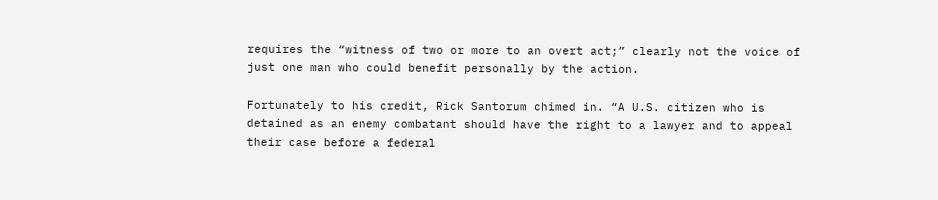requires the “witness of two or more to an overt act;” clearly not the voice of just one man who could benefit personally by the action.

Fortunately to his credit, Rick Santorum chimed in. “A U.S. citizen who is detained as an enemy combatant should have the right to a lawyer and to appeal their case before a federal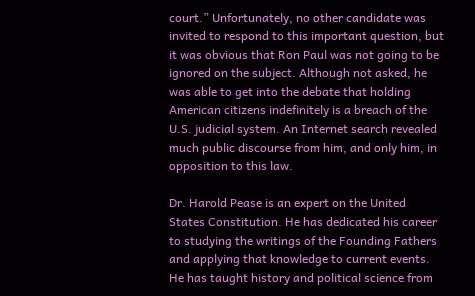court.” Unfortunately, no other candidate was invited to respond to this important question, but it was obvious that Ron Paul was not going to be ignored on the subject. Although not asked, he was able to get into the debate that holding American citizens indefinitely is a breach of the U.S. judicial system. An Internet search revealed much public discourse from him, and only him, in opposition to this law.

Dr. Harold Pease is an expert on the United States Constitution. He has dedicated his career to studying the writings of the Founding Fathers and applying that knowledge to current events. He has taught history and political science from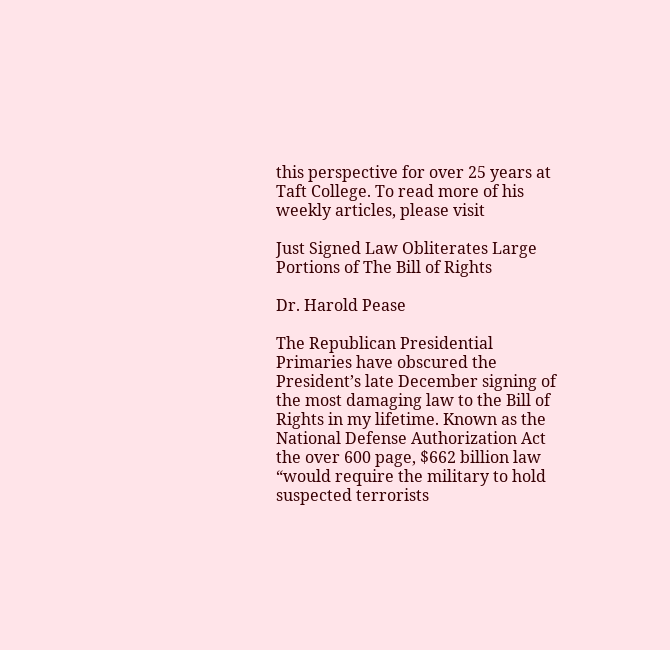this perspective for over 25 years at Taft College. To read more of his weekly articles, please visit

Just Signed Law Obliterates Large Portions of The Bill of Rights

Dr. Harold Pease

The Republican Presidential Primaries have obscured the President’s late December signing of the most damaging law to the Bill of Rights in my lifetime. Known as the National Defense Authorization Act the over 600 page, $662 billion law “would require the military to hold suspected terrorists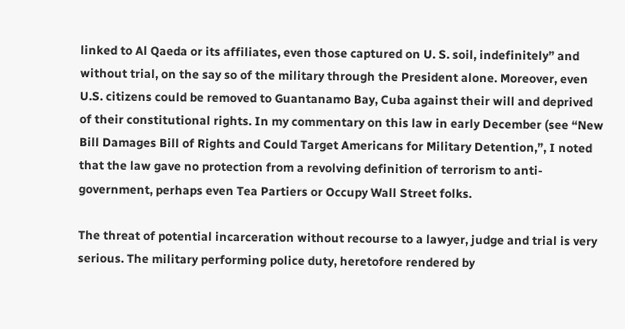linked to Al Qaeda or its affiliates, even those captured on U. S. soil, indefinitely” and without trial, on the say so of the military through the President alone. Moreover, even U.S. citizens could be removed to Guantanamo Bay, Cuba against their will and deprived of their constitutional rights. In my commentary on this law in early December (see “New Bill Damages Bill of Rights and Could Target Americans for Military Detention,”, I noted that the law gave no protection from a revolving definition of terrorism to anti-government, perhaps even Tea Partiers or Occupy Wall Street folks.

The threat of potential incarceration without recourse to a lawyer, judge and trial is very serious. The military performing police duty, heretofore rendered by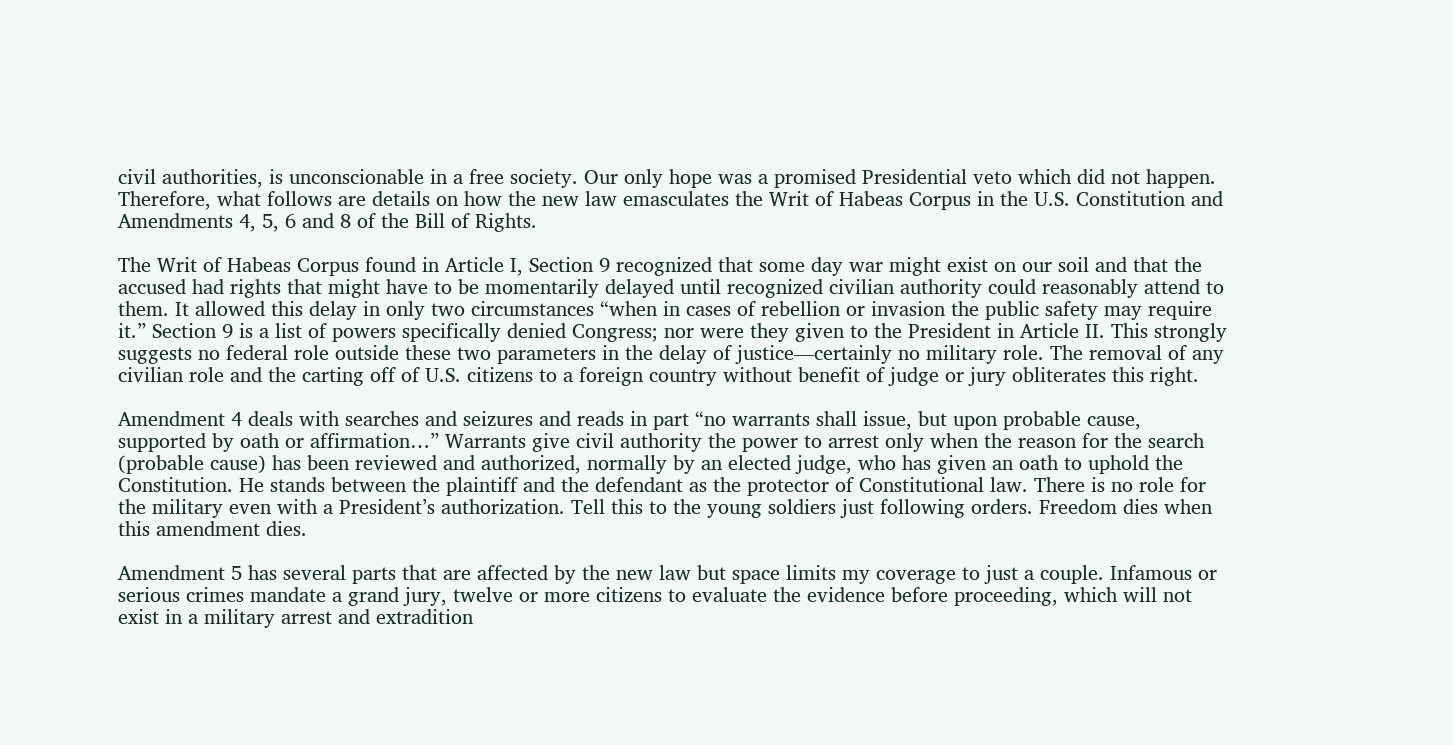civil authorities, is unconscionable in a free society. Our only hope was a promised Presidential veto which did not happen. Therefore, what follows are details on how the new law emasculates the Writ of Habeas Corpus in the U.S. Constitution and Amendments 4, 5, 6 and 8 of the Bill of Rights.

The Writ of Habeas Corpus found in Article I, Section 9 recognized that some day war might exist on our soil and that the accused had rights that might have to be momentarily delayed until recognized civilian authority could reasonably attend to them. It allowed this delay in only two circumstances “when in cases of rebellion or invasion the public safety may require it.” Section 9 is a list of powers specifically denied Congress; nor were they given to the President in Article II. This strongly suggests no federal role outside these two parameters in the delay of justice—certainly no military role. The removal of any civilian role and the carting off of U.S. citizens to a foreign country without benefit of judge or jury obliterates this right.

Amendment 4 deals with searches and seizures and reads in part “no warrants shall issue, but upon probable cause, supported by oath or affirmation…” Warrants give civil authority the power to arrest only when the reason for the search (probable cause) has been reviewed and authorized, normally by an elected judge, who has given an oath to uphold the Constitution. He stands between the plaintiff and the defendant as the protector of Constitutional law. There is no role for the military even with a President’s authorization. Tell this to the young soldiers just following orders. Freedom dies when this amendment dies.

Amendment 5 has several parts that are affected by the new law but space limits my coverage to just a couple. Infamous or serious crimes mandate a grand jury, twelve or more citizens to evaluate the evidence before proceeding, which will not exist in a military arrest and extradition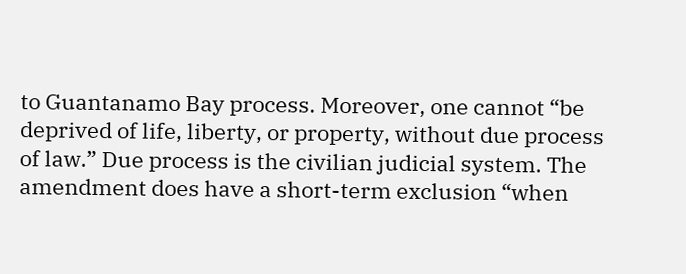to Guantanamo Bay process. Moreover, one cannot “be deprived of life, liberty, or property, without due process of law.” Due process is the civilian judicial system. The amendment does have a short-term exclusion “when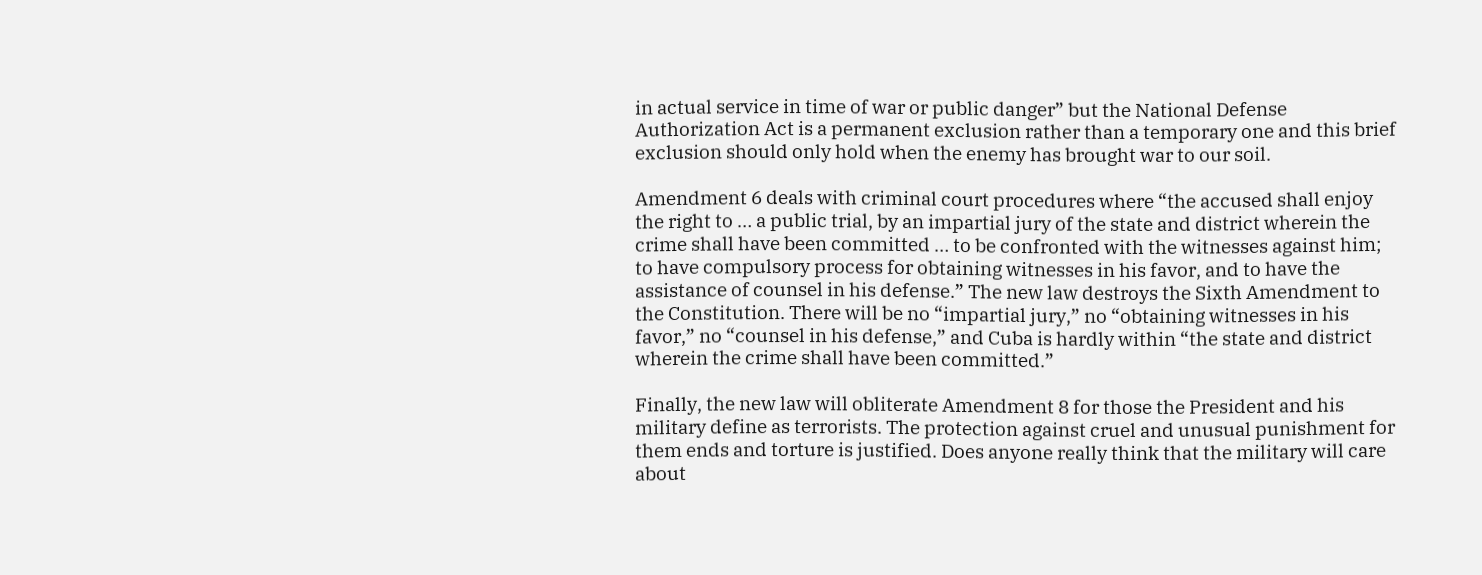in actual service in time of war or public danger” but the National Defense Authorization Act is a permanent exclusion rather than a temporary one and this brief exclusion should only hold when the enemy has brought war to our soil.

Amendment 6 deals with criminal court procedures where “the accused shall enjoy the right to … a public trial, by an impartial jury of the state and district wherein the crime shall have been committed … to be confronted with the witnesses against him; to have compulsory process for obtaining witnesses in his favor, and to have the assistance of counsel in his defense.” The new law destroys the Sixth Amendment to the Constitution. There will be no “impartial jury,” no “obtaining witnesses in his favor,” no “counsel in his defense,” and Cuba is hardly within “the state and district wherein the crime shall have been committed.”

Finally, the new law will obliterate Amendment 8 for those the President and his military define as terrorists. The protection against cruel and unusual punishment for them ends and torture is justified. Does anyone really think that the military will care about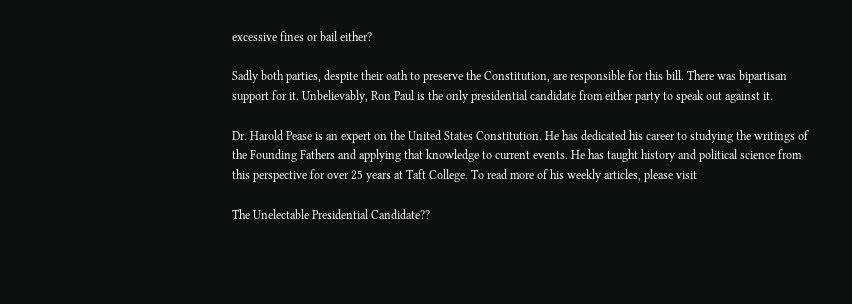excessive fines or bail either?

Sadly both parties, despite their oath to preserve the Constitution, are responsible for this bill. There was bipartisan support for it. Unbelievably, Ron Paul is the only presidential candidate from either party to speak out against it.

Dr. Harold Pease is an expert on the United States Constitution. He has dedicated his career to studying the writings of the Founding Fathers and applying that knowledge to current events. He has taught history and political science from this perspective for over 25 years at Taft College. To read more of his weekly articles, please visit

The Unelectable Presidential Candidate??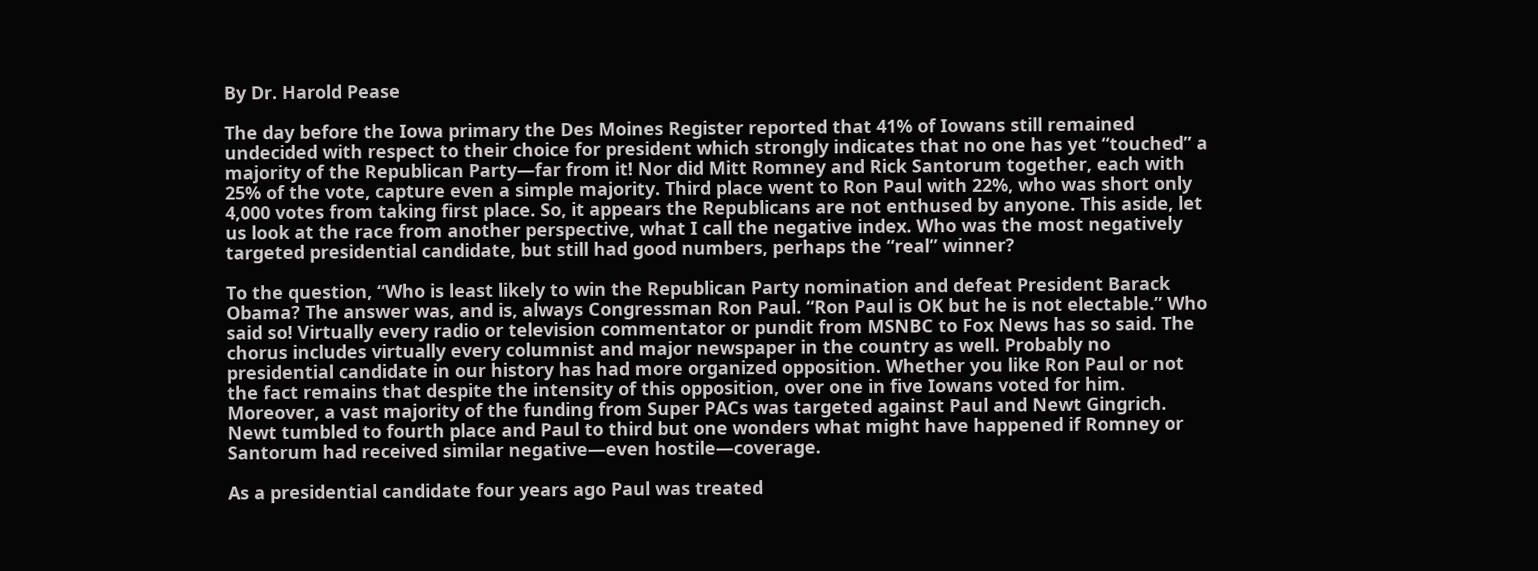By Dr. Harold Pease

The day before the Iowa primary the Des Moines Register reported that 41% of Iowans still remained undecided with respect to their choice for president which strongly indicates that no one has yet “touched” a majority of the Republican Party—far from it! Nor did Mitt Romney and Rick Santorum together, each with 25% of the vote, capture even a simple majority. Third place went to Ron Paul with 22%, who was short only 4,000 votes from taking first place. So, it appears the Republicans are not enthused by anyone. This aside, let us look at the race from another perspective, what I call the negative index. Who was the most negatively targeted presidential candidate, but still had good numbers, perhaps the “real” winner?

To the question, “Who is least likely to win the Republican Party nomination and defeat President Barack Obama? The answer was, and is, always Congressman Ron Paul. “Ron Paul is OK but he is not electable.” Who said so! Virtually every radio or television commentator or pundit from MSNBC to Fox News has so said. The chorus includes virtually every columnist and major newspaper in the country as well. Probably no presidential candidate in our history has had more organized opposition. Whether you like Ron Paul or not the fact remains that despite the intensity of this opposition, over one in five Iowans voted for him. Moreover, a vast majority of the funding from Super PACs was targeted against Paul and Newt Gingrich. Newt tumbled to fourth place and Paul to third but one wonders what might have happened if Romney or Santorum had received similar negative—even hostile—coverage.

As a presidential candidate four years ago Paul was treated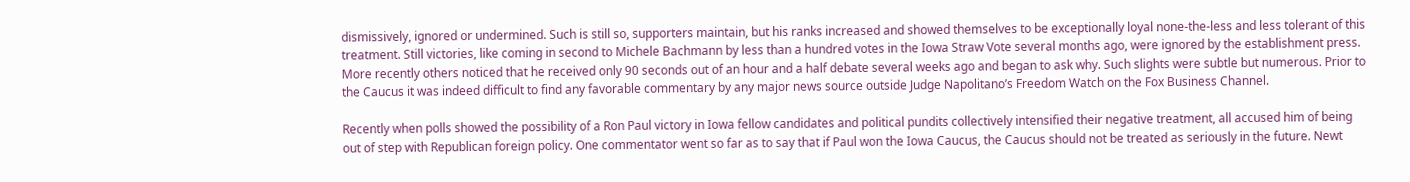dismissively, ignored or undermined. Such is still so, supporters maintain, but his ranks increased and showed themselves to be exceptionally loyal none-the-less and less tolerant of this treatment. Still victories, like coming in second to Michele Bachmann by less than a hundred votes in the Iowa Straw Vote several months ago, were ignored by the establishment press. More recently others noticed that he received only 90 seconds out of an hour and a half debate several weeks ago and began to ask why. Such slights were subtle but numerous. Prior to the Caucus it was indeed difficult to find any favorable commentary by any major news source outside Judge Napolitano’s Freedom Watch on the Fox Business Channel.

Recently when polls showed the possibility of a Ron Paul victory in Iowa fellow candidates and political pundits collectively intensified their negative treatment, all accused him of being out of step with Republican foreign policy. One commentator went so far as to say that if Paul won the Iowa Caucus, the Caucus should not be treated as seriously in the future. Newt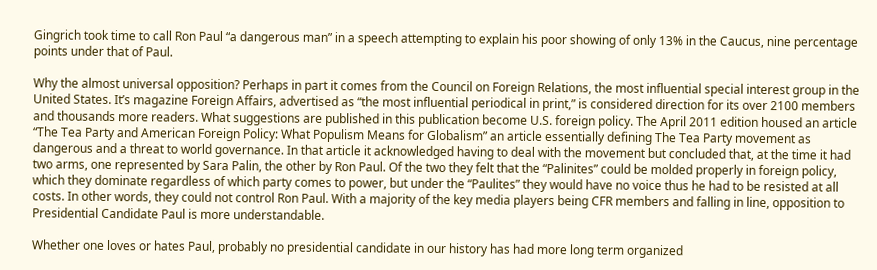Gingrich took time to call Ron Paul “a dangerous man” in a speech attempting to explain his poor showing of only 13% in the Caucus, nine percentage points under that of Paul.

Why the almost universal opposition? Perhaps in part it comes from the Council on Foreign Relations, the most influential special interest group in the United States. It’s magazine Foreign Affairs, advertised as “the most influential periodical in print,” is considered direction for its over 2100 members and thousands more readers. What suggestions are published in this publication become U.S. foreign policy. The April 2011 edition housed an article “The Tea Party and American Foreign Policy: What Populism Means for Globalism” an article essentially defining The Tea Party movement as dangerous and a threat to world governance. In that article it acknowledged having to deal with the movement but concluded that, at the time it had two arms, one represented by Sara Palin, the other by Ron Paul. Of the two they felt that the “Palinites” could be molded properly in foreign policy, which they dominate regardless of which party comes to power, but under the “Paulites” they would have no voice thus he had to be resisted at all costs. In other words, they could not control Ron Paul. With a majority of the key media players being CFR members and falling in line, opposition to Presidential Candidate Paul is more understandable.

Whether one loves or hates Paul, probably no presidential candidate in our history has had more long term organized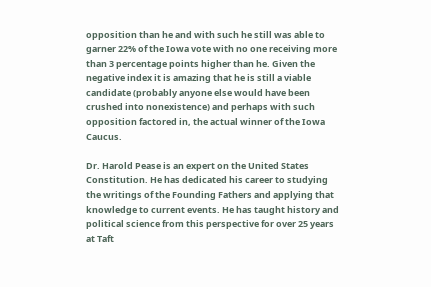opposition than he and with such he still was able to garner 22% of the Iowa vote with no one receiving more than 3 percentage points higher than he. Given the negative index it is amazing that he is still a viable candidate (probably anyone else would have been crushed into nonexistence) and perhaps with such opposition factored in, the actual winner of the Iowa Caucus.

Dr. Harold Pease is an expert on the United States Constitution. He has dedicated his career to studying the writings of the Founding Fathers and applying that knowledge to current events. He has taught history and political science from this perspective for over 25 years at Taft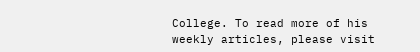College. To read more of his weekly articles, please visit